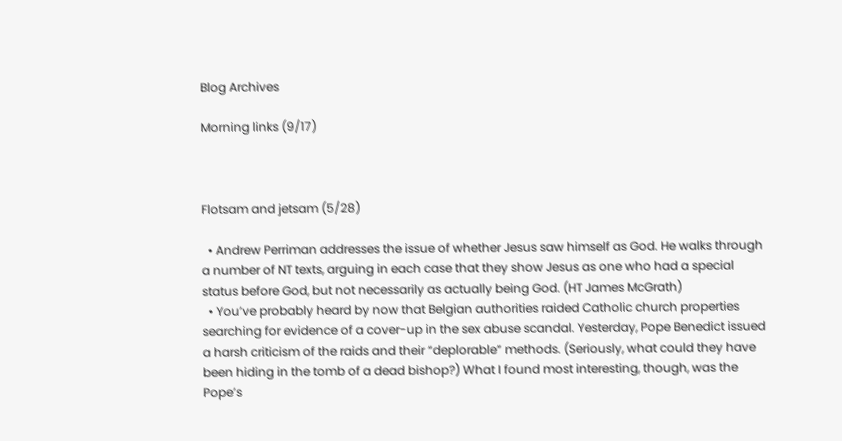Blog Archives

Morning links (9/17)



Flotsam and jetsam (5/28)

  • Andrew Perriman addresses the issue of whether Jesus saw himself as God. He walks through a number of NT texts, arguing in each case that they show Jesus as one who had a special status before God, but not necessarily as actually being God. (HT James McGrath)
  • You’ve probably heard by now that Belgian authorities raided Catholic church properties searching for evidence of a cover-up in the sex abuse scandal. Yesterday, Pope Benedict issued a harsh criticism of the raids and their “deplorable” methods. (Seriously, what could they have been hiding in the tomb of a dead bishop?) What I found most interesting, though, was the Pope’s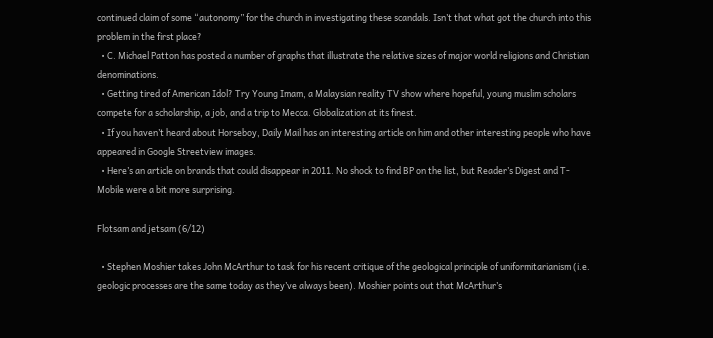continued claim of some “autonomy” for the church in investigating these scandals. Isn’t that what got the church into this problem in the first place?
  • C. Michael Patton has posted a number of graphs that illustrate the relative sizes of major world religions and Christian denominations.
  • Getting tired of American Idol? Try Young Imam, a Malaysian reality TV show where hopeful, young muslim scholars compete for a scholarship, a job, and a trip to Mecca. Globalization at its finest.
  • If you haven’t heard about Horseboy, Daily Mail has an interesting article on him and other interesting people who have appeared in Google Streetview images.
  • Here’s an article on brands that could disappear in 2011. No shock to find BP on the list, but Reader’s Digest and T-Mobile were a bit more surprising.

Flotsam and jetsam (6/12)

  • Stephen Moshier takes John McArthur to task for his recent critique of the geological principle of uniformitarianism (i.e. geologic processes are the same today as they’ve always been). Moshier points out that McArthur’s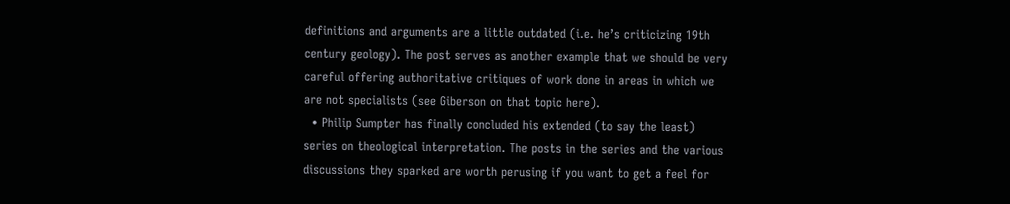definitions and arguments are a little outdated (i.e. he’s criticizing 19th century geology). The post serves as another example that we should be very careful offering authoritative critiques of work done in areas in which we are not specialists (see Giberson on that topic here).
  • Philip Sumpter has finally concluded his extended (to say the least) series on theological interpretation. The posts in the series and the various discussions they sparked are worth perusing if you want to get a feel for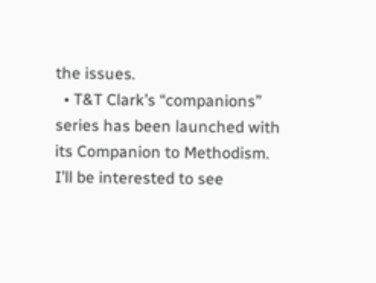the issues.
  • T&T Clark’s “companions” series has been launched with its Companion to Methodism. I’ll be interested to see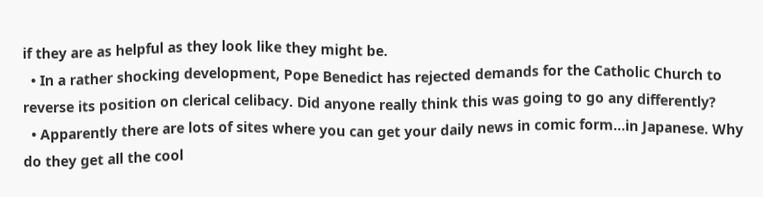if they are as helpful as they look like they might be.
  • In a rather shocking development, Pope Benedict has rejected demands for the Catholic Church to reverse its position on clerical celibacy. Did anyone really think this was going to go any differently?
  • Apparently there are lots of sites where you can get your daily news in comic form…in Japanese. Why do they get all the cool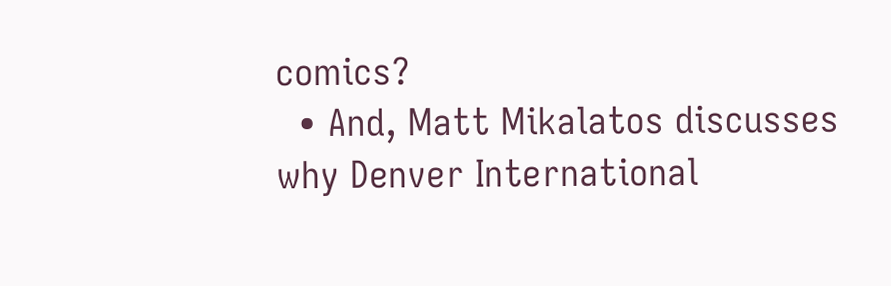comics?
  • And, Matt Mikalatos discusses why Denver International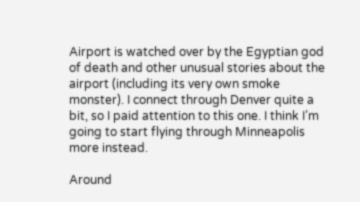Airport is watched over by the Egyptian god of death and other unusual stories about the airport (including its very own smoke monster). I connect through Denver quite a bit, so I paid attention to this one. I think I’m going to start flying through Minneapolis more instead.

Around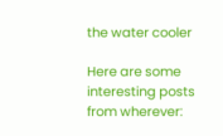the water cooler

Here are some interesting posts from wherever: